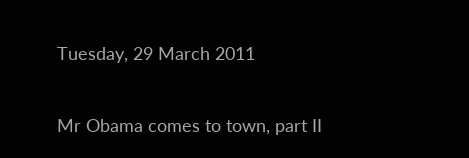Tuesday, 29 March 2011

Mr Obama comes to town, part II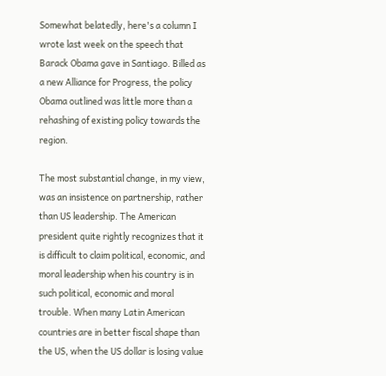Somewhat belatedly, here's a column I wrote last week on the speech that Barack Obama gave in Santiago. Billed as a new Alliance for Progress, the policy Obama outlined was little more than a rehashing of existing policy towards the region.

The most substantial change, in my view, was an insistence on partnership, rather than US leadership. The American president quite rightly recognizes that it is difficult to claim political, economic, and moral leadership when his country is in such political, economic and moral trouble. When many Latin American countries are in better fiscal shape than the US, when the US dollar is losing value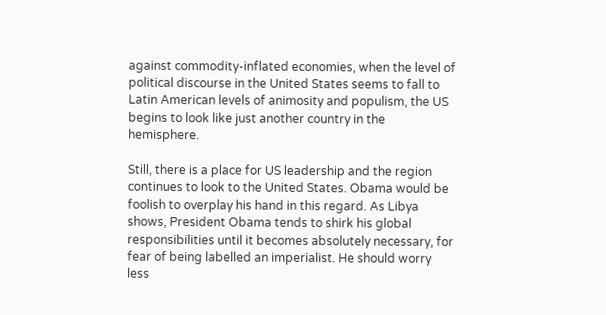against commodity-inflated economies, when the level of political discourse in the United States seems to fall to Latin American levels of animosity and populism, the US begins to look like just another country in the hemisphere.

Still, there is a place for US leadership and the region continues to look to the United States. Obama would be foolish to overplay his hand in this regard. As Libya shows, President Obama tends to shirk his global responsibilities until it becomes absolutely necessary, for fear of being labelled an imperialist. He should worry less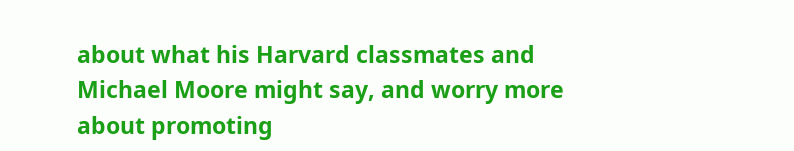about what his Harvard classmates and Michael Moore might say, and worry more about promoting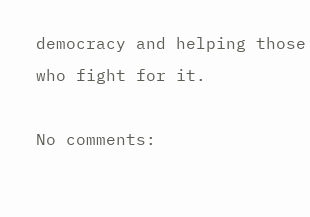democracy and helping those who fight for it.

No comments: